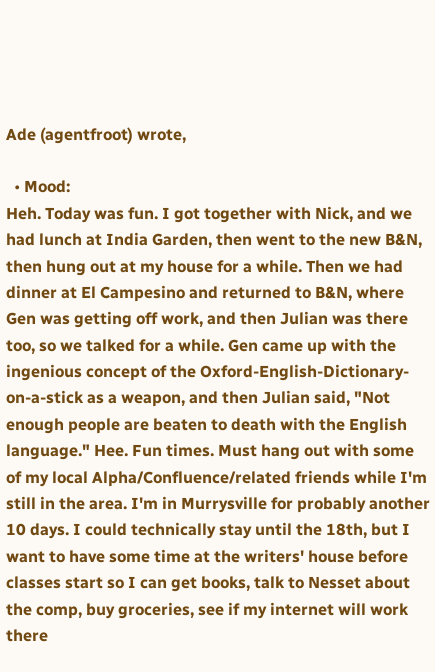Ade (agentfroot) wrote,

  • Mood:
Heh. Today was fun. I got together with Nick, and we had lunch at India Garden, then went to the new B&N, then hung out at my house for a while. Then we had dinner at El Campesino and returned to B&N, where Gen was getting off work, and then Julian was there too, so we talked for a while. Gen came up with the ingenious concept of the Oxford-English-Dictionary-on-a-stick as a weapon, and then Julian said, "Not enough people are beaten to death with the English language." Hee. Fun times. Must hang out with some of my local Alpha/Confluence/related friends while I'm still in the area. I'm in Murrysville for probably another 10 days. I could technically stay until the 18th, but I want to have some time at the writers' house before classes start so I can get books, talk to Nesset about the comp, buy groceries, see if my internet will work there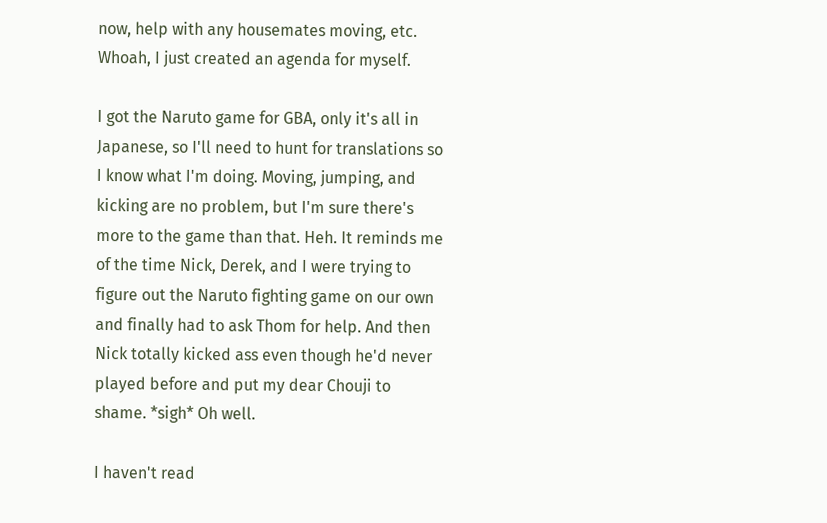now, help with any housemates moving, etc. Whoah, I just created an agenda for myself.

I got the Naruto game for GBA, only it's all in Japanese, so I'll need to hunt for translations so I know what I'm doing. Moving, jumping, and kicking are no problem, but I'm sure there's more to the game than that. Heh. It reminds me of the time Nick, Derek, and I were trying to figure out the Naruto fighting game on our own and finally had to ask Thom for help. And then Nick totally kicked ass even though he'd never played before and put my dear Chouji to shame. *sigh* Oh well.

I haven't read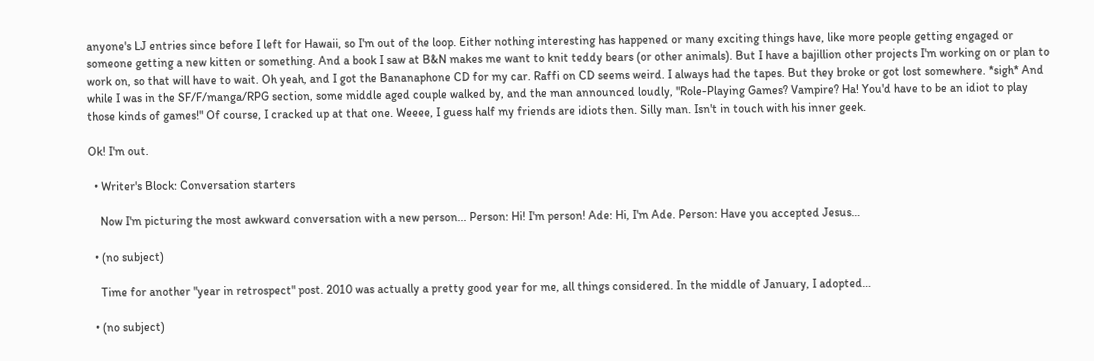anyone's LJ entries since before I left for Hawaii, so I'm out of the loop. Either nothing interesting has happened or many exciting things have, like more people getting engaged or someone getting a new kitten or something. And a book I saw at B&N makes me want to knit teddy bears (or other animals). But I have a bajillion other projects I'm working on or plan to work on, so that will have to wait. Oh yeah, and I got the Bananaphone CD for my car. Raffi on CD seems weird. I always had the tapes. But they broke or got lost somewhere. *sigh* And while I was in the SF/F/manga/RPG section, some middle aged couple walked by, and the man announced loudly, "Role-Playing Games? Vampire? Ha! You'd have to be an idiot to play those kinds of games!" Of course, I cracked up at that one. Weeee, I guess half my friends are idiots then. Silly man. Isn't in touch with his inner geek.

Ok! I'm out.

  • Writer's Block: Conversation starters

    Now I'm picturing the most awkward conversation with a new person... Person: Hi! I'm person! Ade: Hi, I'm Ade. Person: Have you accepted Jesus…

  • (no subject)

    Time for another "year in retrospect" post. 2010 was actually a pretty good year for me, all things considered. In the middle of January, I adopted…

  • (no subject)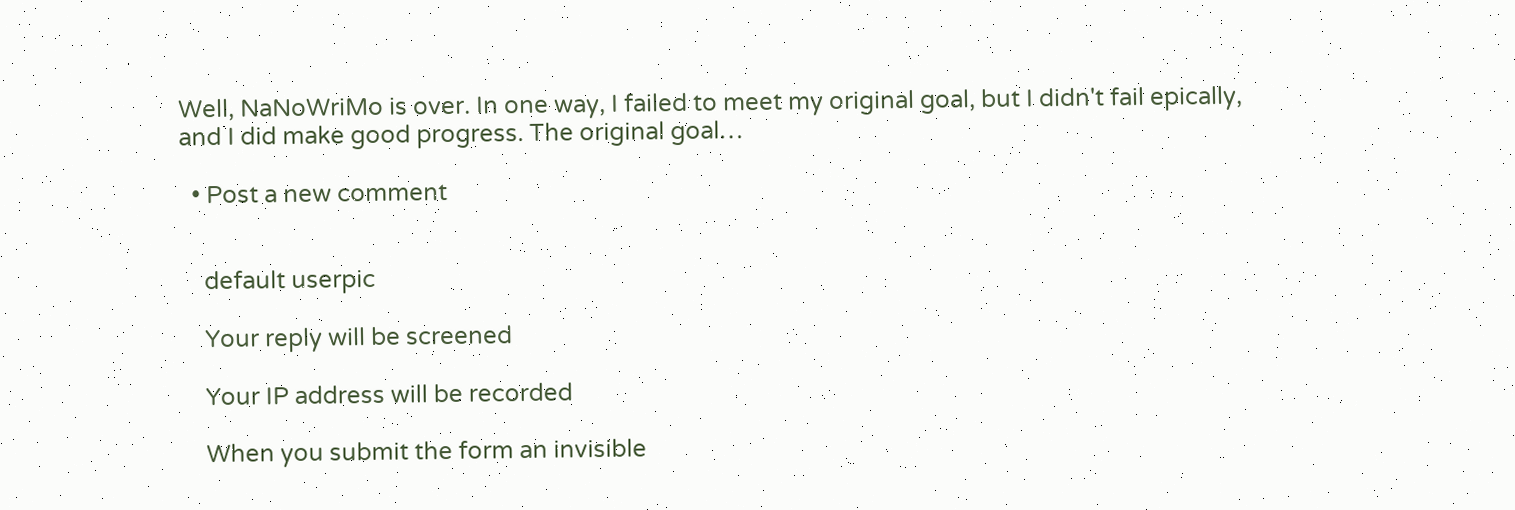Well, NaNoWriMo is over. In one way, I failed to meet my original goal, but I didn't fail epically, and I did make good progress. The original goal…

  • Post a new comment


    default userpic

    Your reply will be screened

    Your IP address will be recorded

    When you submit the form an invisible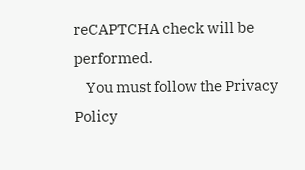reCAPTCHA check will be performed.
    You must follow the Privacy Policy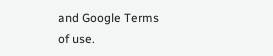and Google Terms of use.